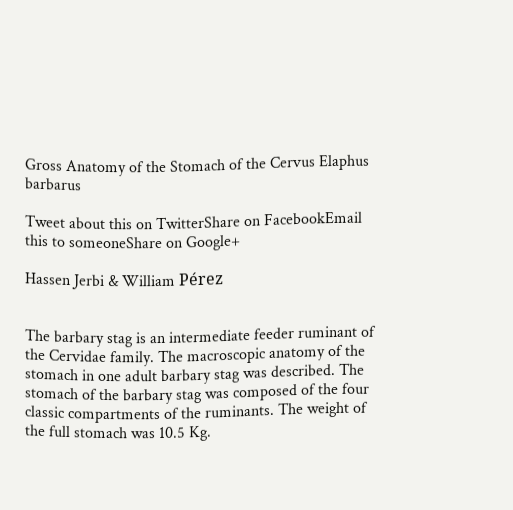Gross Anatomy of the Stomach of the Cervus Elaphus barbarus

Tweet about this on TwitterShare on FacebookEmail this to someoneShare on Google+

Hassen Jerbi & William Pérez


The barbary stag is an intermediate feeder ruminant of the Cervidae family. The macroscopic anatomy of the stomach in one adult barbary stag was described. The stomach of the barbary stag was composed of the four classic compartments of the ruminants. The weight of the full stomach was 10.5 Kg.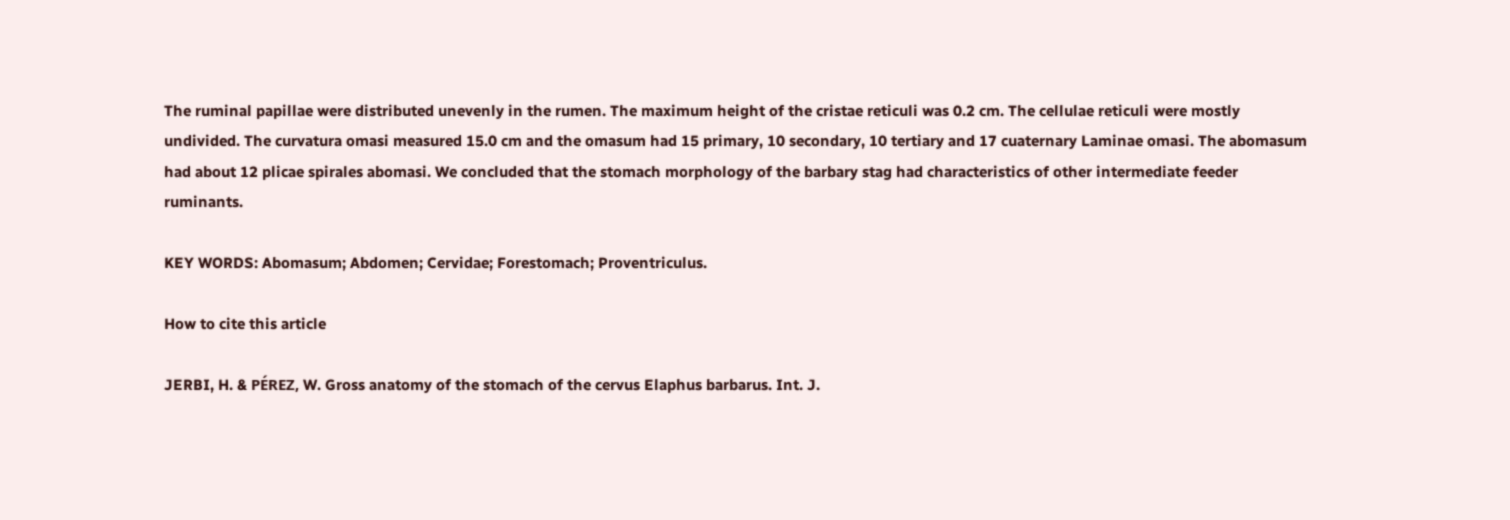The ruminal papillae were distributed unevenly in the rumen. The maximum height of the cristae reticuli was 0.2 cm. The cellulae reticuli were mostly undivided. The curvatura omasi measured 15.0 cm and the omasum had 15 primary, 10 secondary, 10 tertiary and 17 cuaternary Laminae omasi. The abomasum had about 12 plicae spirales abomasi. We concluded that the stomach morphology of the barbary stag had characteristics of other intermediate feeder ruminants.

KEY WORDS: Abomasum; Abdomen; Cervidae; Forestomach; Proventriculus.

How to cite this article

JERBI, H. & PÉREZ, W. Gross anatomy of the stomach of the cervus Elaphus barbarus. Int. J.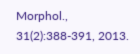Morphol., 31(2):388-391, 2013.